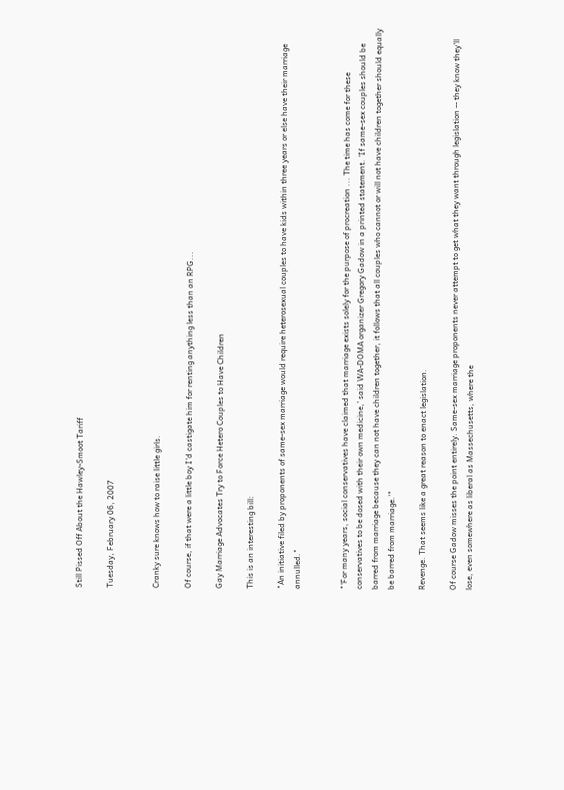Still Pissed Off About the Hawley-Smoot Tariff

Tuesday, February 06, 2007


Cranky sure knows how to raise little girls.

Of course, if that were a little boy I'd castigate him for renting anything less than an RPG...

Gay Marriage Advocates Try to Force Hetero Couples to Have Children

This is an interesting bill:

"An initiative filed by proponents of same-sex marriage would require heterosexual couples to have kids within three years or else have their marriage annulled."


"'For many years, social conservatives have claimed that marriage exists solely for the purpose of procreation ... The time has come for these conservatives to be dosed with their own medicine,' said WA-DOMA organizer Gregory Gadow in a printed statement. 'If same-sex couples should be barred from marriage because they can not have children together, it follows that all couples who cannot or will not have children together should equally be barred from marriage.'"

Revenge. That seems like a great reason to enact legislation.

Of course Gadow misses the point entirely. Same-sex marriage proponents never attempt to get what they want through legislation -- they know they'll lose, even somewhere as liberal as Massechusetts, where the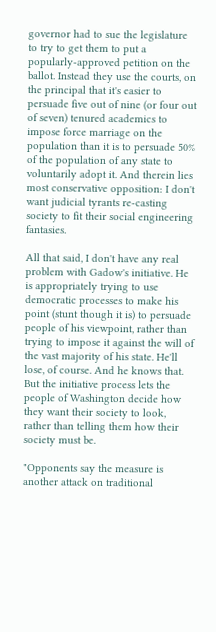governor had to sue the legislature to try to get them to put a popularly-approved petition on the ballot. Instead they use the courts, on the principal that it's easier to persuade five out of nine (or four out of seven) tenured academics to impose force marriage on the population than it is to persuade 50% of the population of any state to voluntarily adopt it. And therein lies most conservative opposition: I don't want judicial tyrants re-casting society to fit their social engineering fantasies.

All that said, I don't have any real problem with Gadow's initiative. He is appropriately trying to use democratic processes to make his point (stunt though it is) to persuade people of his viewpoint, rather than trying to impose it against the will of the vast majority of his state. He'll lose, of course. And he knows that. But the initiative process lets the people of Washington decide how they want their society to look, rather than telling them how their society must be.

"Opponents say the measure is another attack on traditional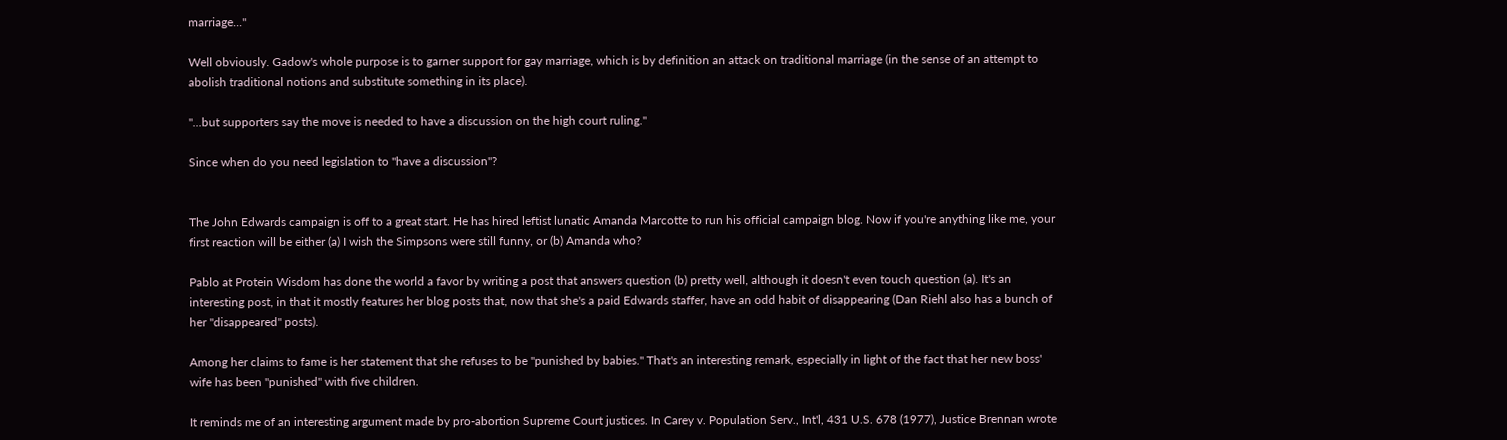marriage..."

Well obviously. Gadow's whole purpose is to garner support for gay marriage, which is by definition an attack on traditional marriage (in the sense of an attempt to abolish traditional notions and substitute something in its place).

"...but supporters say the move is needed to have a discussion on the high court ruling."

Since when do you need legislation to "have a discussion"?


The John Edwards campaign is off to a great start. He has hired leftist lunatic Amanda Marcotte to run his official campaign blog. Now if you're anything like me, your first reaction will be either (a) I wish the Simpsons were still funny, or (b) Amanda who?

Pablo at Protein Wisdom has done the world a favor by writing a post that answers question (b) pretty well, although it doesn't even touch question (a). It's an interesting post, in that it mostly features her blog posts that, now that she's a paid Edwards staffer, have an odd habit of disappearing (Dan Riehl also has a bunch of her "disappeared" posts).

Among her claims to fame is her statement that she refuses to be "punished by babies." That's an interesting remark, especially in light of the fact that her new boss' wife has been "punished" with five children.

It reminds me of an interesting argument made by pro-abortion Supreme Court justices. In Carey v. Population Serv., Int'l, 431 U.S. 678 (1977), Justice Brennan wrote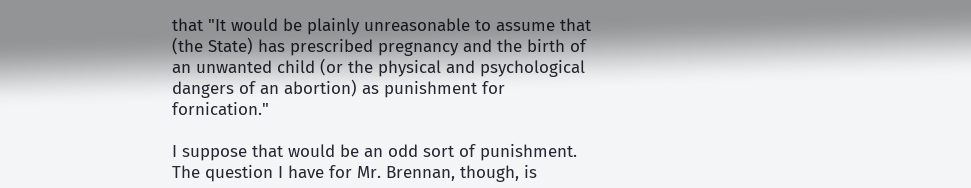that "It would be plainly unreasonable to assume that (the State) has prescribed pregnancy and the birth of an unwanted child (or the physical and psychological dangers of an abortion) as punishment for fornication."

I suppose that would be an odd sort of punishment. The question I have for Mr. Brennan, though, is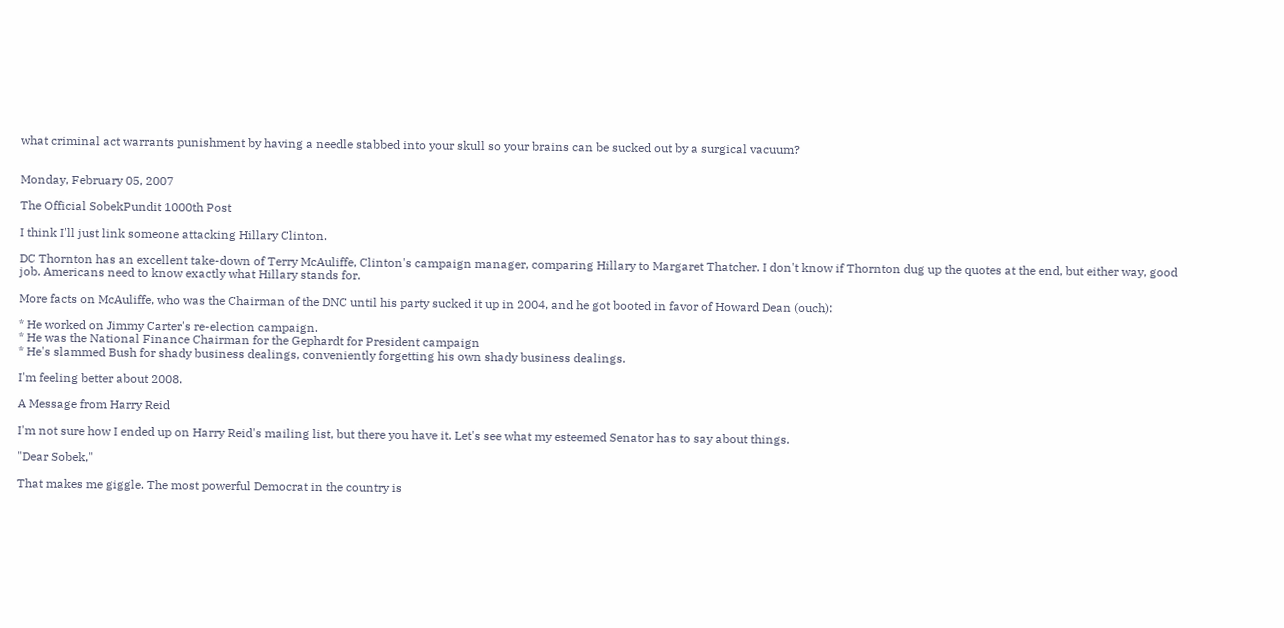what criminal act warrants punishment by having a needle stabbed into your skull so your brains can be sucked out by a surgical vacuum?


Monday, February 05, 2007

The Official SobekPundit 1000th Post

I think I'll just link someone attacking Hillary Clinton.

DC Thornton has an excellent take-down of Terry McAuliffe, Clinton's campaign manager, comparing Hillary to Margaret Thatcher. I don't know if Thornton dug up the quotes at the end, but either way, good job. Americans need to know exactly what Hillary stands for.

More facts on McAuliffe, who was the Chairman of the DNC until his party sucked it up in 2004, and he got booted in favor of Howard Dean (ouch):

* He worked on Jimmy Carter's re-election campaign.
* He was the National Finance Chairman for the Gephardt for President campaign
* He's slammed Bush for shady business dealings, conveniently forgetting his own shady business dealings.

I'm feeling better about 2008.

A Message from Harry Reid

I'm not sure how I ended up on Harry Reid's mailing list, but there you have it. Let's see what my esteemed Senator has to say about things.

"Dear Sobek,"

That makes me giggle. The most powerful Democrat in the country is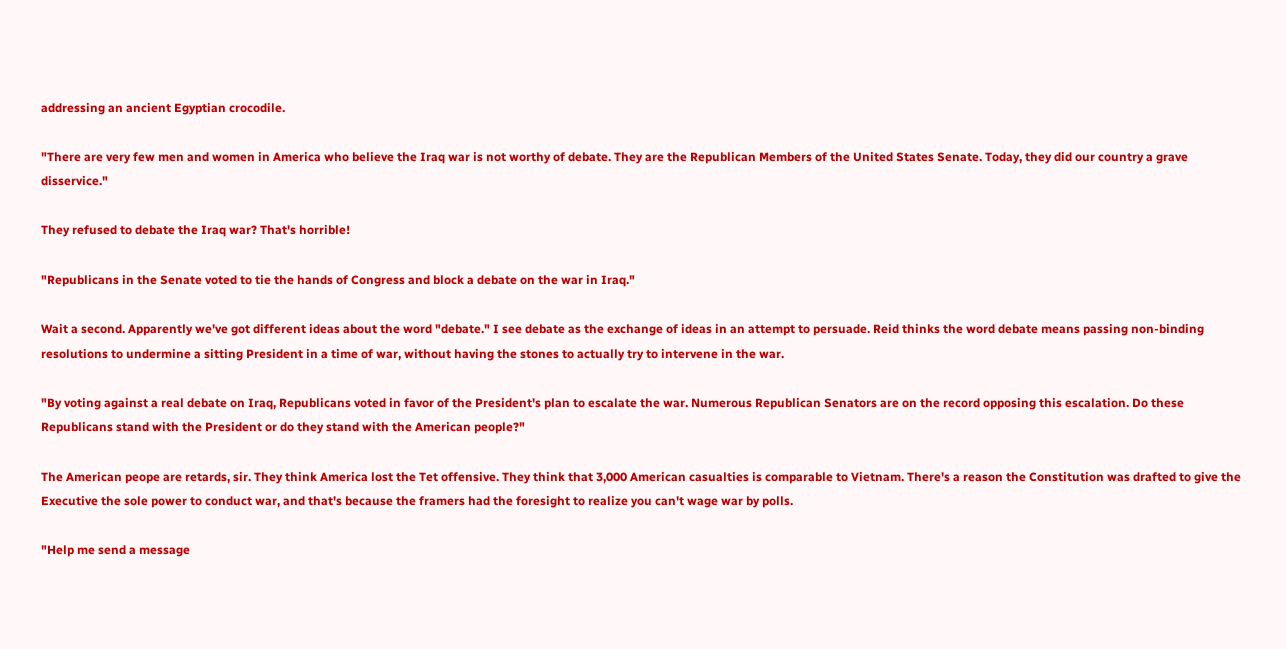addressing an ancient Egyptian crocodile.

"There are very few men and women in America who believe the Iraq war is not worthy of debate. They are the Republican Members of the United States Senate. Today, they did our country a grave disservice."

They refused to debate the Iraq war? That's horrible!

"Republicans in the Senate voted to tie the hands of Congress and block a debate on the war in Iraq."

Wait a second. Apparently we've got different ideas about the word "debate." I see debate as the exchange of ideas in an attempt to persuade. Reid thinks the word debate means passing non-binding resolutions to undermine a sitting President in a time of war, without having the stones to actually try to intervene in the war.

"By voting against a real debate on Iraq, Republicans voted in favor of the President's plan to escalate the war. Numerous Republican Senators are on the record opposing this escalation. Do these Republicans stand with the President or do they stand with the American people?"

The American peope are retards, sir. They think America lost the Tet offensive. They think that 3,000 American casualties is comparable to Vietnam. There's a reason the Constitution was drafted to give the Executive the sole power to conduct war, and that's because the framers had the foresight to realize you can't wage war by polls.

"Help me send a message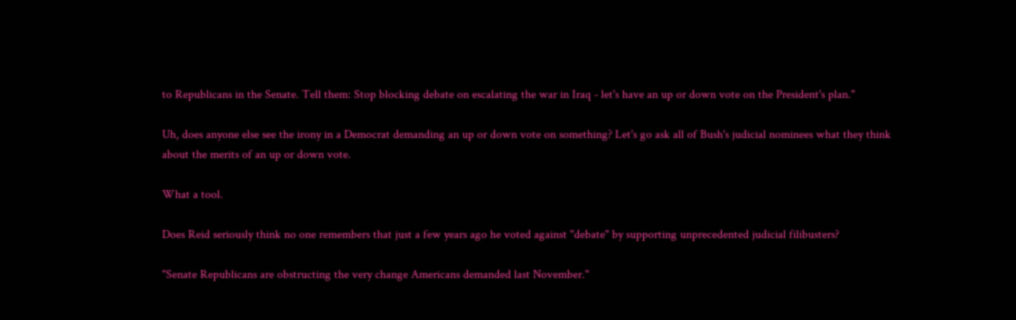to Republicans in the Senate. Tell them: Stop blocking debate on escalating the war in Iraq - let's have an up or down vote on the President's plan."

Uh, does anyone else see the irony in a Democrat demanding an up or down vote on something? Let's go ask all of Bush's judicial nominees what they think about the merits of an up or down vote.

What a tool.

Does Reid seriously think no one remembers that just a few years ago he voted against "debate" by supporting unprecedented judicial filibusters?

"Senate Republicans are obstructing the very change Americans demanded last November."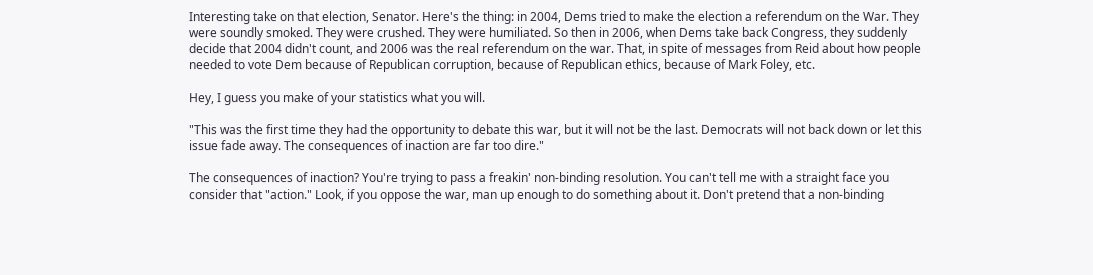Interesting take on that election, Senator. Here's the thing: in 2004, Dems tried to make the election a referendum on the War. They were soundly smoked. They were crushed. They were humiliated. So then in 2006, when Dems take back Congress, they suddenly decide that 2004 didn't count, and 2006 was the real referendum on the war. That, in spite of messages from Reid about how people needed to vote Dem because of Republican corruption, because of Republican ethics, because of Mark Foley, etc.

Hey, I guess you make of your statistics what you will.

"This was the first time they had the opportunity to debate this war, but it will not be the last. Democrats will not back down or let this issue fade away. The consequences of inaction are far too dire."

The consequences of inaction? You're trying to pass a freakin' non-binding resolution. You can't tell me with a straight face you consider that "action." Look, if you oppose the war, man up enough to do something about it. Don't pretend that a non-binding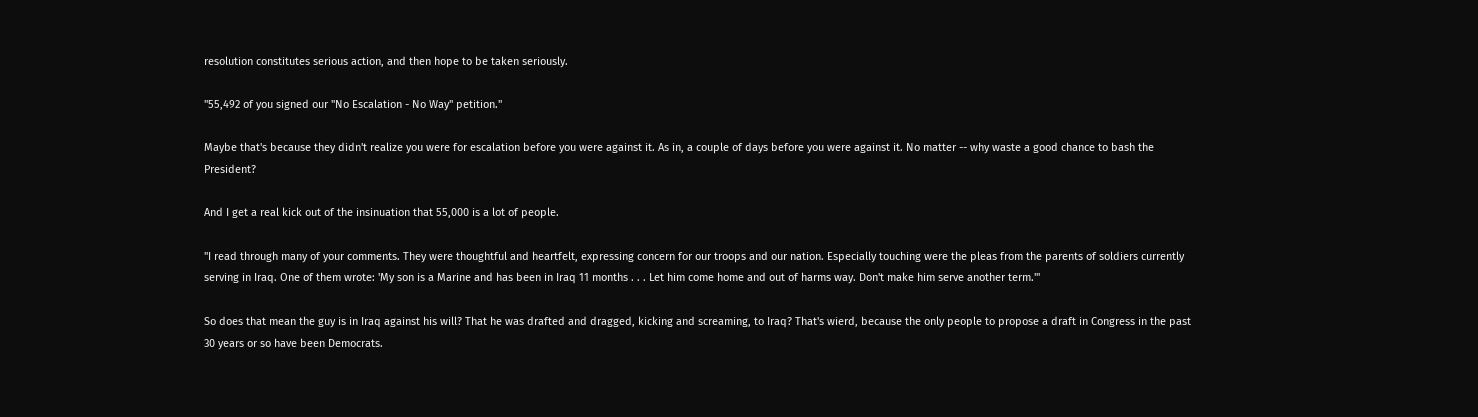resolution constitutes serious action, and then hope to be taken seriously.

"55,492 of you signed our "No Escalation - No Way" petition."

Maybe that's because they didn't realize you were for escalation before you were against it. As in, a couple of days before you were against it. No matter -- why waste a good chance to bash the President?

And I get a real kick out of the insinuation that 55,000 is a lot of people.

"I read through many of your comments. They were thoughtful and heartfelt, expressing concern for our troops and our nation. Especially touching were the pleas from the parents of soldiers currently serving in Iraq. One of them wrote: 'My son is a Marine and has been in Iraq 11 months . . . Let him come home and out of harms way. Don't make him serve another term.'"

So does that mean the guy is in Iraq against his will? That he was drafted and dragged, kicking and screaming, to Iraq? That's wierd, because the only people to propose a draft in Congress in the past 30 years or so have been Democrats.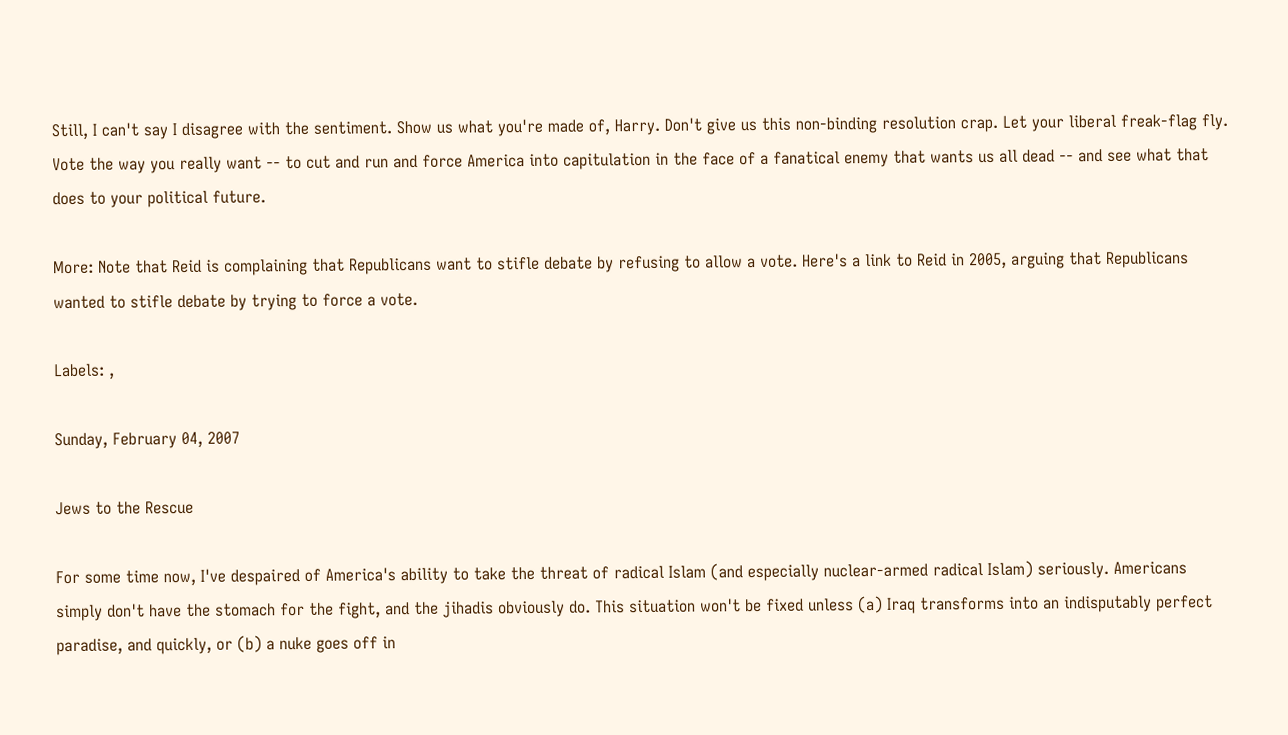Still, I can't say I disagree with the sentiment. Show us what you're made of, Harry. Don't give us this non-binding resolution crap. Let your liberal freak-flag fly. Vote the way you really want -- to cut and run and force America into capitulation in the face of a fanatical enemy that wants us all dead -- and see what that does to your political future.

More: Note that Reid is complaining that Republicans want to stifle debate by refusing to allow a vote. Here's a link to Reid in 2005, arguing that Republicans wanted to stifle debate by trying to force a vote.

Labels: ,

Sunday, February 04, 2007

Jews to the Rescue

For some time now, I've despaired of America's ability to take the threat of radical Islam (and especially nuclear-armed radical Islam) seriously. Americans simply don't have the stomach for the fight, and the jihadis obviously do. This situation won't be fixed unless (a) Iraq transforms into an indisputably perfect paradise, and quickly, or (b) a nuke goes off in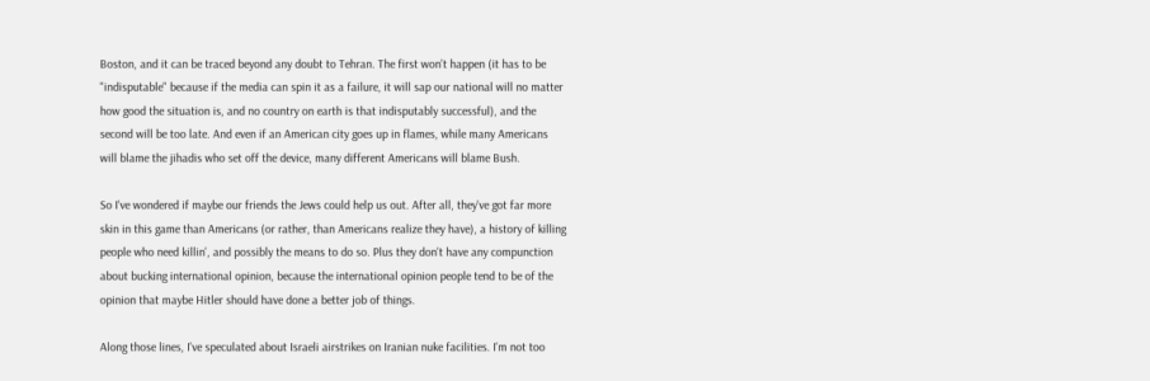Boston, and it can be traced beyond any doubt to Tehran. The first won't happen (it has to be "indisputable" because if the media can spin it as a failure, it will sap our national will no matter how good the situation is, and no country on earth is that indisputably successful), and the second will be too late. And even if an American city goes up in flames, while many Americans will blame the jihadis who set off the device, many different Americans will blame Bush.

So I've wondered if maybe our friends the Jews could help us out. After all, they've got far more skin in this game than Americans (or rather, than Americans realize they have), a history of killing people who need killin', and possibly the means to do so. Plus they don't have any compunction about bucking international opinion, because the international opinion people tend to be of the opinion that maybe Hitler should have done a better job of things.

Along those lines, I've speculated about Israeli airstrikes on Iranian nuke facilities. I'm not too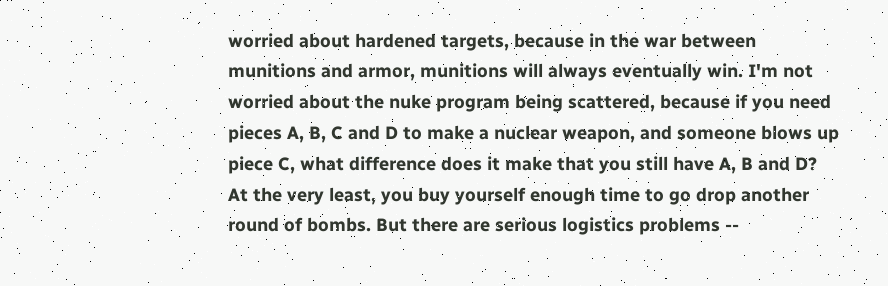worried about hardened targets, because in the war between munitions and armor, munitions will always eventually win. I'm not worried about the nuke program being scattered, because if you need pieces A, B, C and D to make a nuclear weapon, and someone blows up piece C, what difference does it make that you still have A, B and D? At the very least, you buy yourself enough time to go drop another round of bombs. But there are serious logistics problems --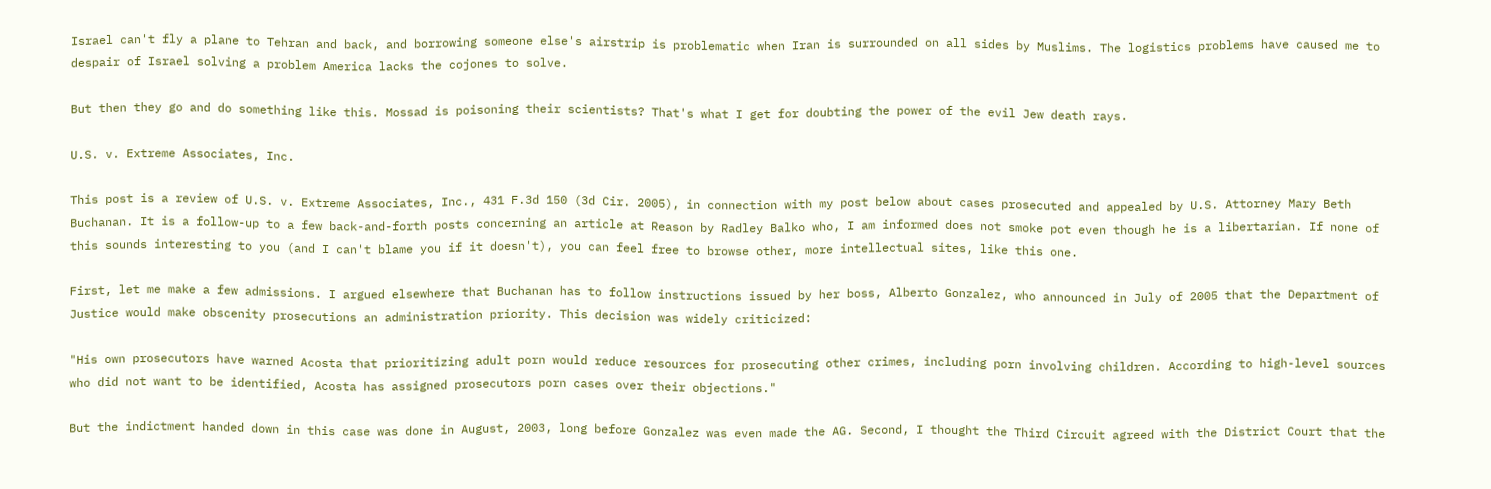Israel can't fly a plane to Tehran and back, and borrowing someone else's airstrip is problematic when Iran is surrounded on all sides by Muslims. The logistics problems have caused me to despair of Israel solving a problem America lacks the cojones to solve.

But then they go and do something like this. Mossad is poisoning their scientists? That's what I get for doubting the power of the evil Jew death rays.

U.S. v. Extreme Associates, Inc.

This post is a review of U.S. v. Extreme Associates, Inc., 431 F.3d 150 (3d Cir. 2005), in connection with my post below about cases prosecuted and appealed by U.S. Attorney Mary Beth Buchanan. It is a follow-up to a few back-and-forth posts concerning an article at Reason by Radley Balko who, I am informed does not smoke pot even though he is a libertarian. If none of this sounds interesting to you (and I can't blame you if it doesn't), you can feel free to browse other, more intellectual sites, like this one.

First, let me make a few admissions. I argued elsewhere that Buchanan has to follow instructions issued by her boss, Alberto Gonzalez, who announced in July of 2005 that the Department of Justice would make obscenity prosecutions an administration priority. This decision was widely criticized:

"His own prosecutors have warned Acosta that prioritizing adult porn would reduce resources for prosecuting other crimes, including porn involving children. According to high-level sources who did not want to be identified, Acosta has assigned prosecutors porn cases over their objections."

But the indictment handed down in this case was done in August, 2003, long before Gonzalez was even made the AG. Second, I thought the Third Circuit agreed with the District Court that the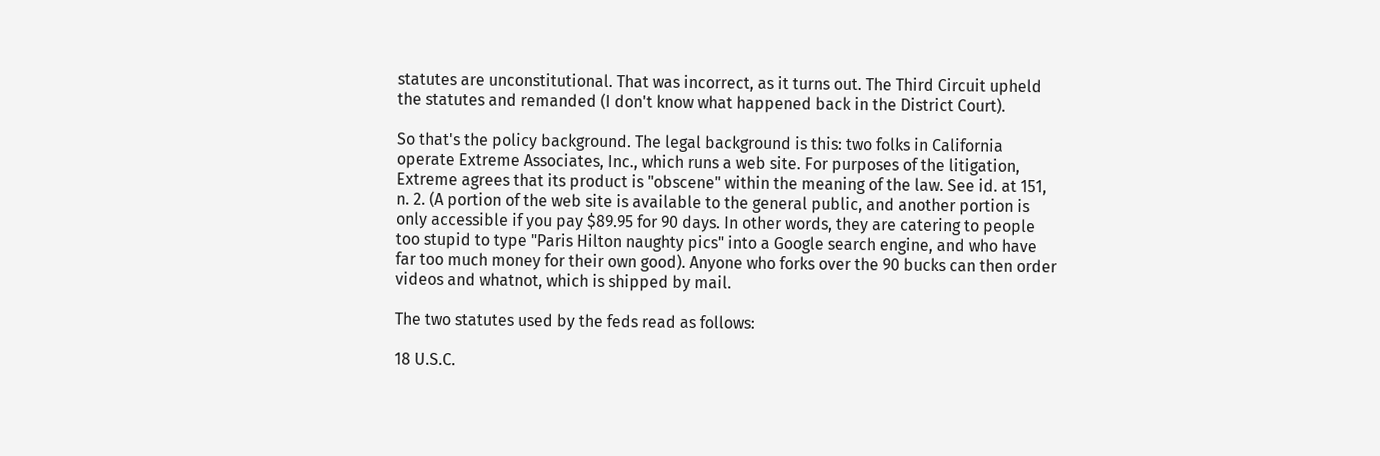statutes are unconstitutional. That was incorrect, as it turns out. The Third Circuit upheld the statutes and remanded (I don't know what happened back in the District Court).

So that's the policy background. The legal background is this: two folks in California operate Extreme Associates, Inc., which runs a web site. For purposes of the litigation, Extreme agrees that its product is "obscene" within the meaning of the law. See id. at 151, n. 2. (A portion of the web site is available to the general public, and another portion is only accessible if you pay $89.95 for 90 days. In other words, they are catering to people too stupid to type "Paris Hilton naughty pics" into a Google search engine, and who have far too much money for their own good). Anyone who forks over the 90 bucks can then order videos and whatnot, which is shipped by mail.

The two statutes used by the feds read as follows:

18 U.S.C.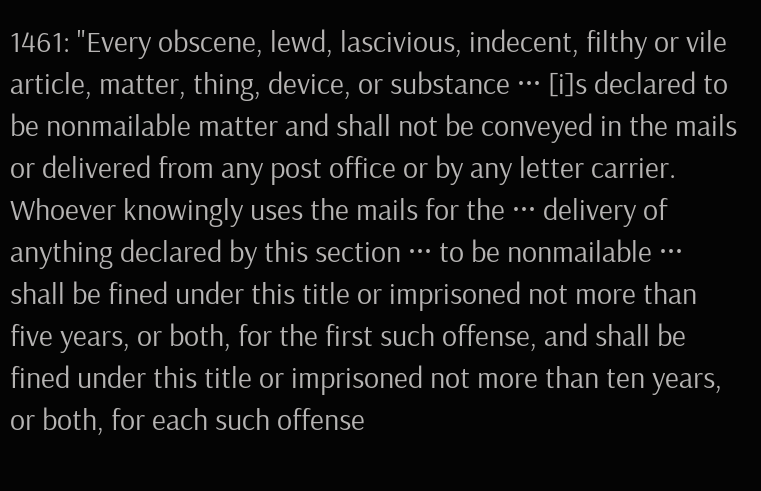1461: "Every obscene, lewd, lascivious, indecent, filthy or vile article, matter, thing, device, or substance ··· [i]s declared to be nonmailable matter and shall not be conveyed in the mails or delivered from any post office or by any letter carrier. Whoever knowingly uses the mails for the ··· delivery of anything declared by this section ··· to be nonmailable ··· shall be fined under this title or imprisoned not more than five years, or both, for the first such offense, and shall be fined under this title or imprisoned not more than ten years, or both, for each such offense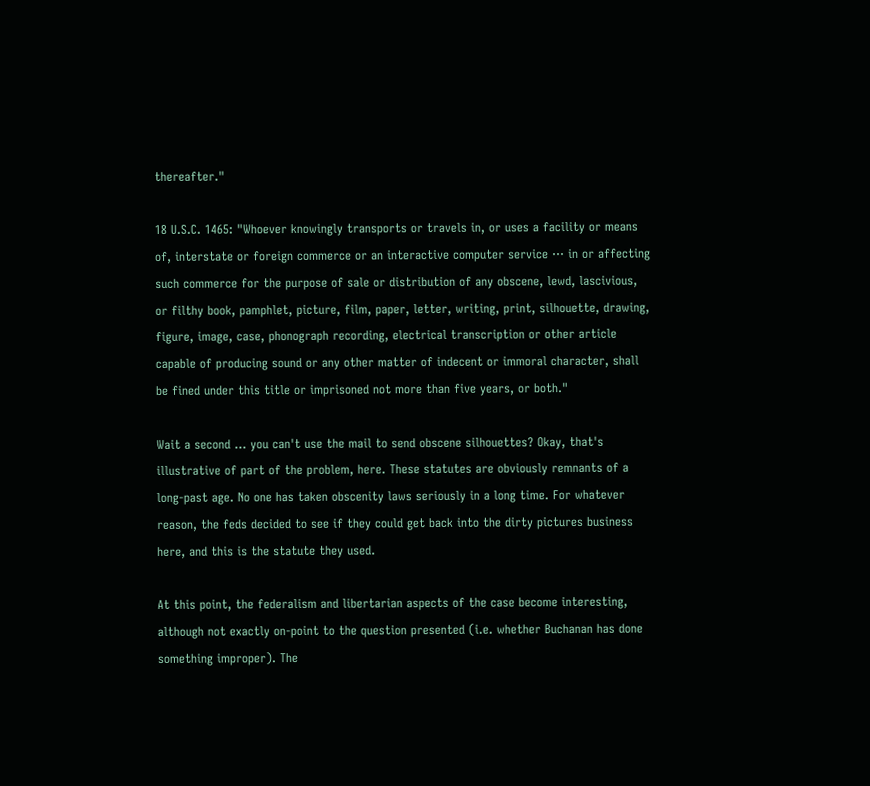thereafter."

18 U.S.C. 1465: "Whoever knowingly transports or travels in, or uses a facility or means of, interstate or foreign commerce or an interactive computer service ··· in or affecting such commerce for the purpose of sale or distribution of any obscene, lewd, lascivious, or filthy book, pamphlet, picture, film, paper, letter, writing, print, silhouette, drawing, figure, image, case, phonograph recording, electrical transcription or other article capable of producing sound or any other matter of indecent or immoral character, shall be fined under this title or imprisoned not more than five years, or both."

Wait a second ... you can't use the mail to send obscene silhouettes? Okay, that's illustrative of part of the problem, here. These statutes are obviously remnants of a long-past age. No one has taken obscenity laws seriously in a long time. For whatever reason, the feds decided to see if they could get back into the dirty pictures business here, and this is the statute they used.

At this point, the federalism and libertarian aspects of the case become interesting, although not exactly on-point to the question presented (i.e. whether Buchanan has done something improper). The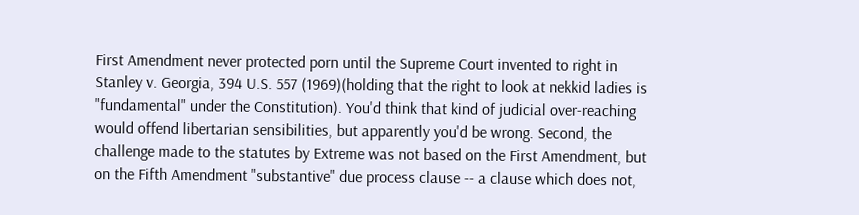First Amendment never protected porn until the Supreme Court invented to right in Stanley v. Georgia, 394 U.S. 557 (1969)(holding that the right to look at nekkid ladies is "fundamental" under the Constitution). You'd think that kind of judicial over-reaching would offend libertarian sensibilities, but apparently you'd be wrong. Second, the challenge made to the statutes by Extreme was not based on the First Amendment, but on the Fifth Amendment "substantive" due process clause -- a clause which does not,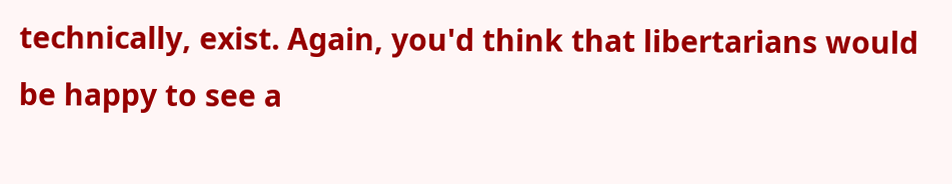technically, exist. Again, you'd think that libertarians would be happy to see a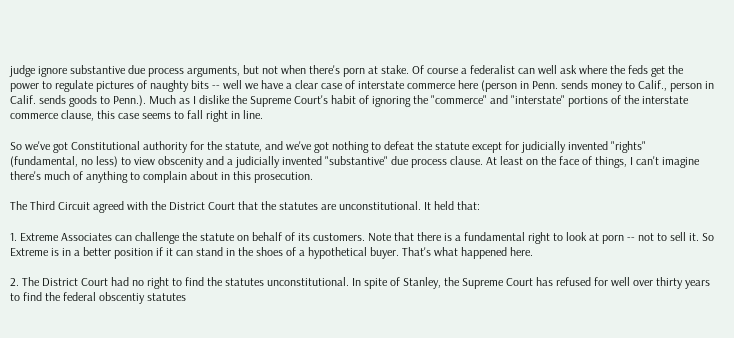judge ignore substantive due process arguments, but not when there's porn at stake. Of course a federalist can well ask where the feds get the power to regulate pictures of naughty bits -- well we have a clear case of interstate commerce here (person in Penn. sends money to Calif., person in Calif. sends goods to Penn.). Much as I dislike the Supreme Court's habit of ignoring the "commerce" and "interstate" portions of the interstate commerce clause, this case seems to fall right in line.

So we've got Constitutional authority for the statute, and we've got nothing to defeat the statute except for judicially invented "rights" (fundamental, no less) to view obscenity and a judicially invented "substantive" due process clause. At least on the face of things, I can't imagine there's much of anything to complain about in this prosecution.

The Third Circuit agreed with the District Court that the statutes are unconstitutional. It held that:

1. Extreme Associates can challenge the statute on behalf of its customers. Note that there is a fundamental right to look at porn -- not to sell it. So Extreme is in a better position if it can stand in the shoes of a hypothetical buyer. That's what happened here.

2. The District Court had no right to find the statutes unconstitutional. In spite of Stanley, the Supreme Court has refused for well over thirty years to find the federal obscentiy statutes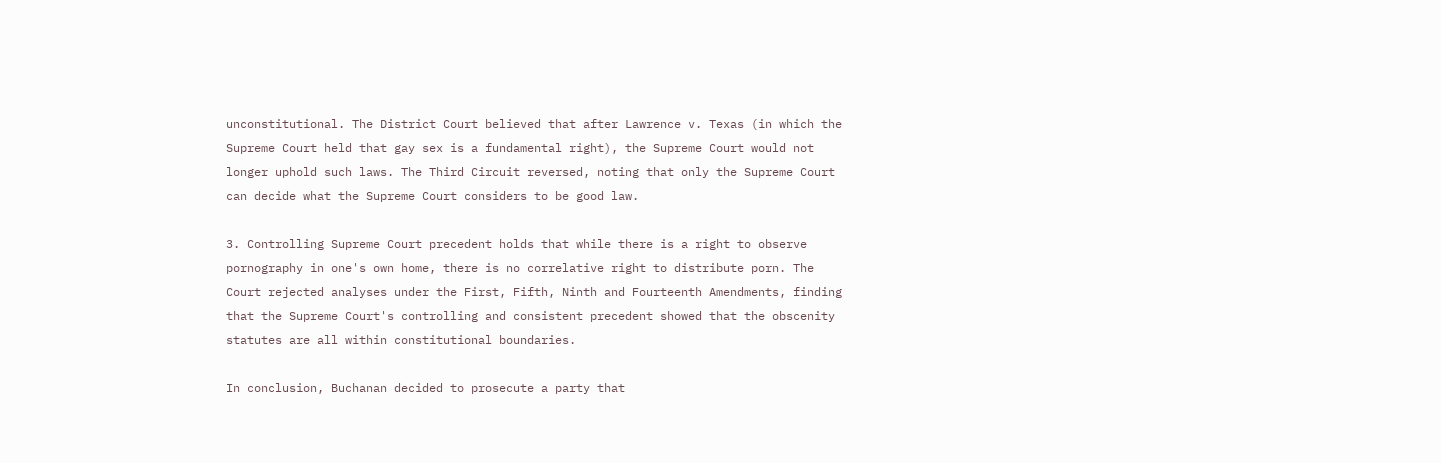unconstitutional. The District Court believed that after Lawrence v. Texas (in which the Supreme Court held that gay sex is a fundamental right), the Supreme Court would not longer uphold such laws. The Third Circuit reversed, noting that only the Supreme Court can decide what the Supreme Court considers to be good law.

3. Controlling Supreme Court precedent holds that while there is a right to observe pornography in one's own home, there is no correlative right to distribute porn. The Court rejected analyses under the First, Fifth, Ninth and Fourteenth Amendments, finding that the Supreme Court's controlling and consistent precedent showed that the obscenity statutes are all within constitutional boundaries.

In conclusion, Buchanan decided to prosecute a party that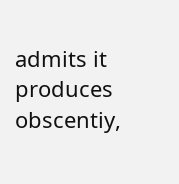admits it produces obscentiy,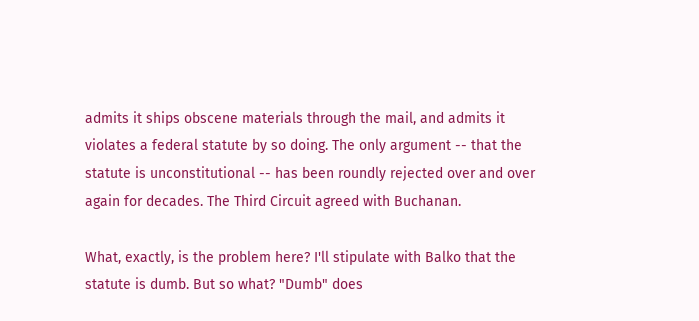admits it ships obscene materials through the mail, and admits it violates a federal statute by so doing. The only argument -- that the statute is unconstitutional -- has been roundly rejected over and over again for decades. The Third Circuit agreed with Buchanan.

What, exactly, is the problem here? I'll stipulate with Balko that the statute is dumb. But so what? "Dumb" does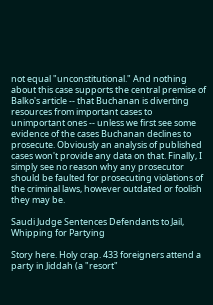not equal "unconstitutional." And nothing about this case supports the central premise of Balko's article -- that Buchanan is diverting resources from important cases to unimportant ones -- unless we first see some evidence of the cases Buchanan declines to prosecute. Obviously an analysis of published cases won't provide any data on that. Finally, I simply see no reason why any prosecutor should be faulted for prosecuting violations of the criminal laws, however outdated or foolish they may be.

Saudi Judge Sentences Defendants to Jail, Whipping for Partying

Story here. Holy crap. 433 foreigners attend a party in Jiddah (a "resort"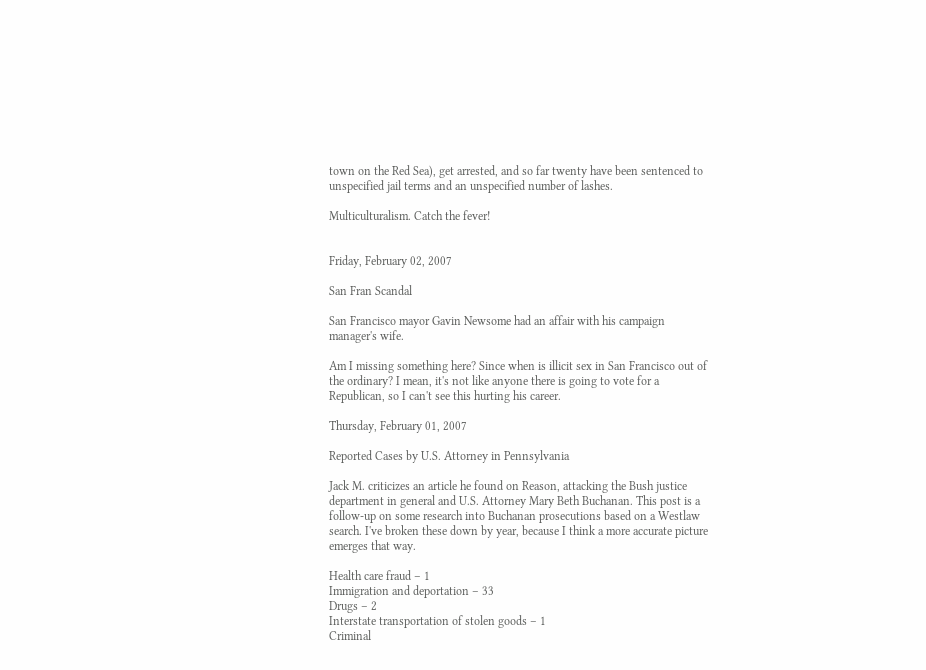town on the Red Sea), get arrested, and so far twenty have been sentenced to unspecified jail terms and an unspecified number of lashes.

Multiculturalism. Catch the fever!


Friday, February 02, 2007

San Fran Scandal

San Francisco mayor Gavin Newsome had an affair with his campaign manager's wife.

Am I missing something here? Since when is illicit sex in San Francisco out of the ordinary? I mean, it's not like anyone there is going to vote for a Republican, so I can't see this hurting his career.

Thursday, February 01, 2007

Reported Cases by U.S. Attorney in Pennsylvania

Jack M. criticizes an article he found on Reason, attacking the Bush justice department in general and U.S. Attorney Mary Beth Buchanan. This post is a follow-up on some research into Buchanan prosecutions based on a Westlaw search. I've broken these down by year, because I think a more accurate picture emerges that way.

Health care fraud – 1
Immigration and deportation – 33
Drugs – 2
Interstate transportation of stolen goods – 1
Criminal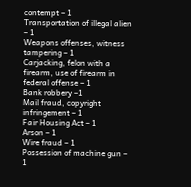contempt – 1
Transportation of illegal alien – 1
Weapons offenses, witness tampering – 1
Carjacking, felon with a firearm, use of firearm in federal offense – 1
Bank robbery –1
Mail fraud, copyright infringement – 1
Fair Housing Act – 1
Arson – 1
Wire fraud – 1
Possession of machine gun – 1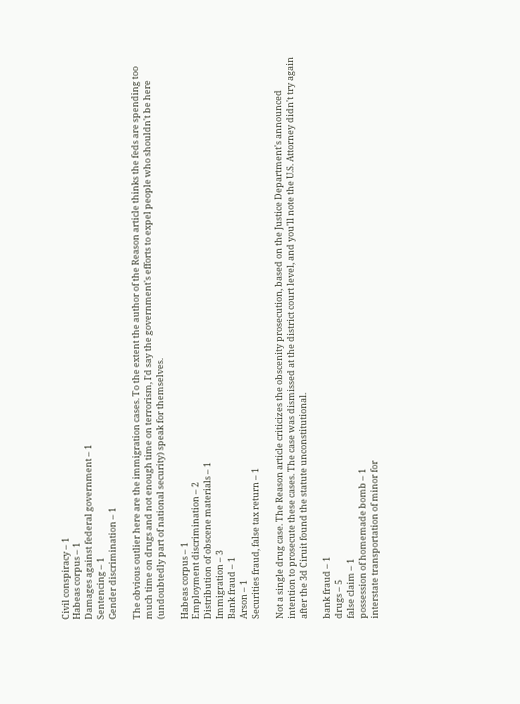Civil conspiracy – 1
Habeas corpus – 1
Damages against federal government – 1
Sentencing – 1
Gender discrimination – 1

The obvious outlier here are the immigration cases. To the extent the author of the Reason article thinks the feds are spending too much time on drugs and not enough time on terrorism, I'd say the government's efforts to expel people who shouldn't be here (undoubtedly part of national security) speak for themselves.

Habeas corpus – 1
Employment discrimination – 2
Distribution of obscene materials – 1
Immigration – 3
Bank fraud – 1
Arson – 1
Securities fraud, false tax return – 1

Not a single drug case. The Reason article criticizes the obscenity prosecution, based on the Justice Department's announced intention to prosecute these cases. The case was dismissed at the district court level, and you'll note the U.S. Attorney didn't try again after the 3d Ciruit found the statute unconstitutional.

bank fraud – 1
drugs – 5
false claim – 1
possession of homemade bomb – 1
interstate transportation of minor for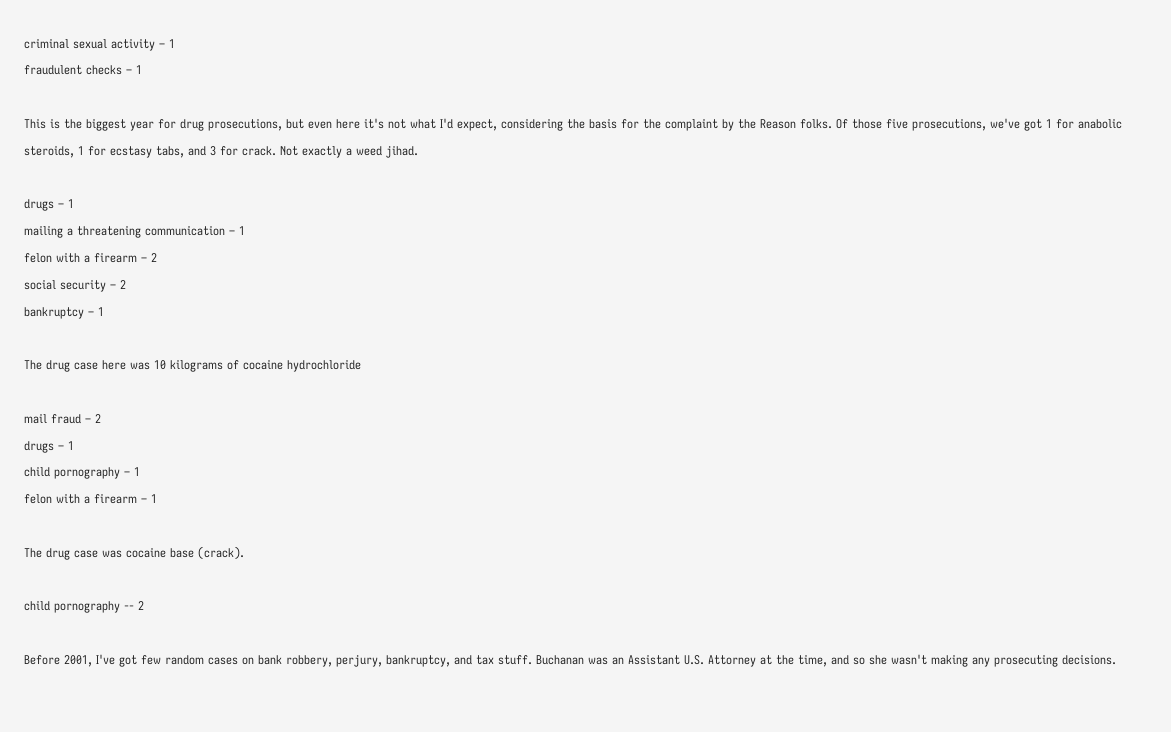criminal sexual activity – 1
fraudulent checks – 1

This is the biggest year for drug prosecutions, but even here it's not what I'd expect, considering the basis for the complaint by the Reason folks. Of those five prosecutions, we've got 1 for anabolic steroids, 1 for ecstasy tabs, and 3 for crack. Not exactly a weed jihad.

drugs – 1
mailing a threatening communication – 1
felon with a firearm – 2
social security – 2
bankruptcy – 1

The drug case here was 10 kilograms of cocaine hydrochloride

mail fraud – 2
drugs – 1
child pornography – 1
felon with a firearm – 1

The drug case was cocaine base (crack).

child pornography -- 2

Before 2001, I've got few random cases on bank robbery, perjury, bankruptcy, and tax stuff. Buchanan was an Assistant U.S. Attorney at the time, and so she wasn't making any prosecuting decisions.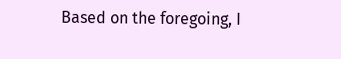Based on the foregoing, I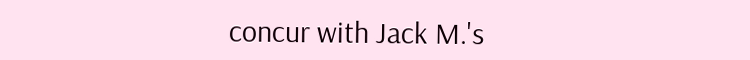concur with Jack M.'s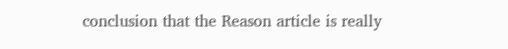conclusion that the Reason article is really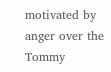motivated by anger over the Tommy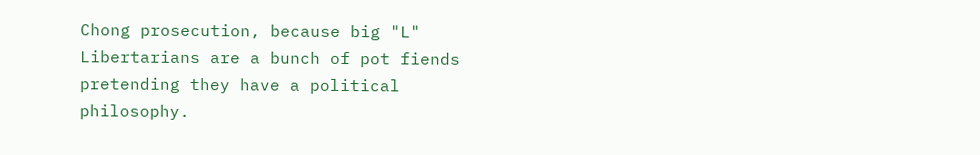Chong prosecution, because big "L" Libertarians are a bunch of pot fiends pretending they have a political philosophy.